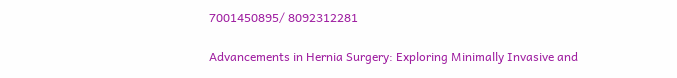7001450895/ 8092312281

Advancements in Hernia Surgery: Exploring Minimally Invasive and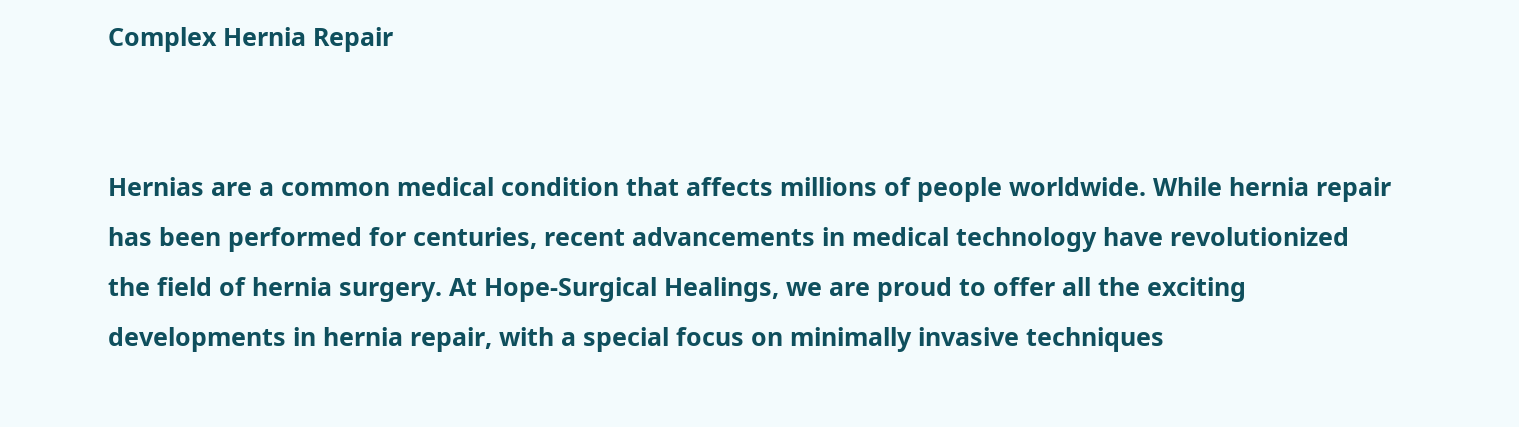Complex Hernia Repair


Hernias are a common medical condition that affects millions of people worldwide. While hernia repair has been performed for centuries, recent advancements in medical technology have revolutionized the field of hernia surgery. At Hope-Surgical Healings, we are proud to offer all the exciting developments in hernia repair, with a special focus on minimally invasive techniques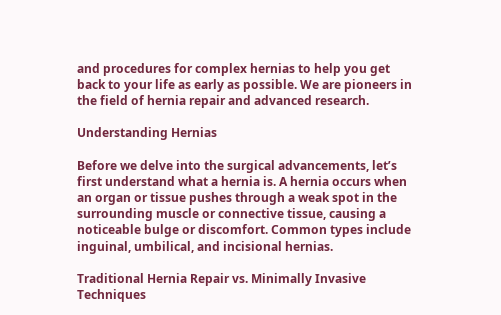and procedures for complex hernias to help you get back to your life as early as possible. We are pioneers in the field of hernia repair and advanced research.

Understanding Hernias

Before we delve into the surgical advancements, let’s first understand what a hernia is. A hernia occurs when an organ or tissue pushes through a weak spot in the surrounding muscle or connective tissue, causing a noticeable bulge or discomfort. Common types include inguinal, umbilical, and incisional hernias.

Traditional Hernia Repair vs. Minimally Invasive Techniques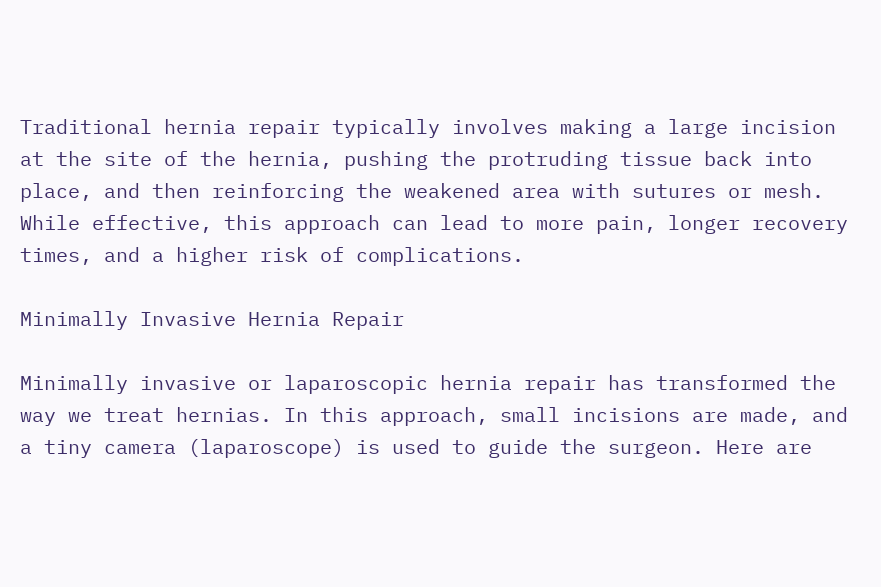Traditional hernia repair typically involves making a large incision at the site of the hernia, pushing the protruding tissue back into place, and then reinforcing the weakened area with sutures or mesh. While effective, this approach can lead to more pain, longer recovery times, and a higher risk of complications.

Minimally Invasive Hernia Repair

Minimally invasive or laparoscopic hernia repair has transformed the way we treat hernias. In this approach, small incisions are made, and a tiny camera (laparoscope) is used to guide the surgeon. Here are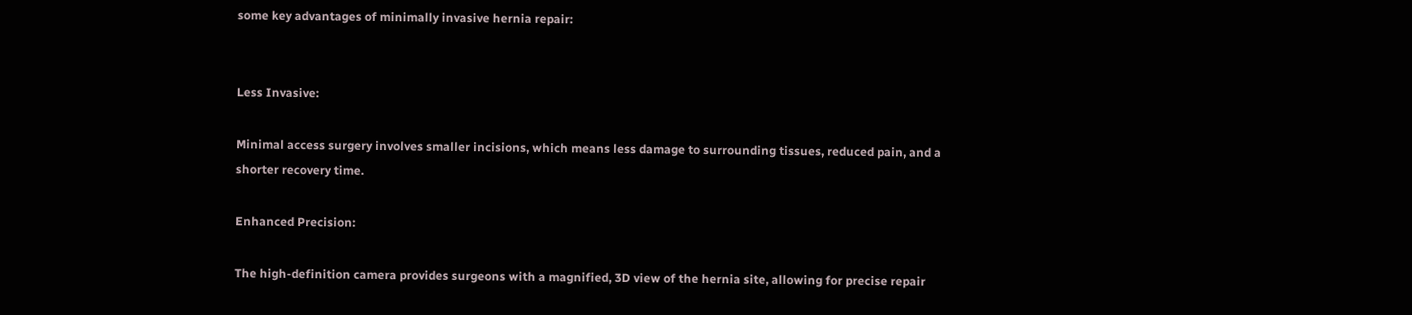some key advantages of minimally invasive hernia repair:


Less Invasive:

Minimal access surgery involves smaller incisions, which means less damage to surrounding tissues, reduced pain, and a shorter recovery time.

Enhanced Precision:

The high-definition camera provides surgeons with a magnified, 3D view of the hernia site, allowing for precise repair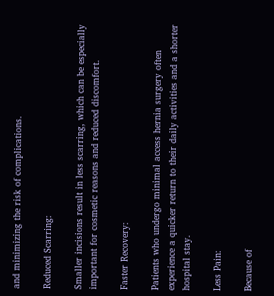and minimizing the risk of complications.

Reduced Scarring:

Smaller incisions result in less scarring, which can be especially important for cosmetic reasons and reduced discomfort.

Faster Recovery:

Patients who undergo minimal access hernia surgery often experience a quicker return to their daily activities and a shorter hospital stay.

Less Pain:

Because of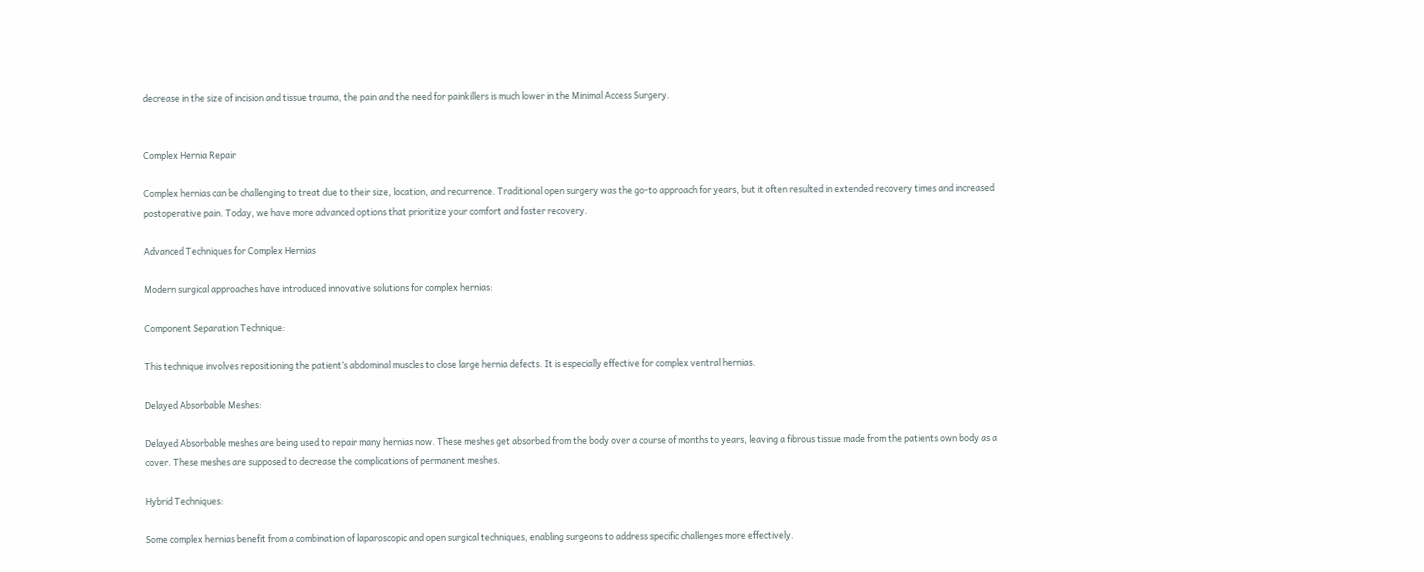decrease in the size of incision and tissue trauma, the pain and the need for painkillers is much lower in the Minimal Access Surgery.


Complex Hernia Repair

Complex hernias can be challenging to treat due to their size, location, and recurrence. Traditional open surgery was the go-to approach for years, but it often resulted in extended recovery times and increased postoperative pain. Today, we have more advanced options that prioritize your comfort and faster recovery.

Advanced Techniques for Complex Hernias

Modern surgical approaches have introduced innovative solutions for complex hernias:

Component Separation Technique:

This technique involves repositioning the patient’s abdominal muscles to close large hernia defects. It is especially effective for complex ventral hernias.

Delayed Absorbable Meshes:

Delayed Absorbable meshes are being used to repair many hernias now. These meshes get absorbed from the body over a course of months to years, leaving a fibrous tissue made from the patients own body as a cover. These meshes are supposed to decrease the complications of permanent meshes.

Hybrid Techniques:

Some complex hernias benefit from a combination of laparoscopic and open surgical techniques, enabling surgeons to address specific challenges more effectively.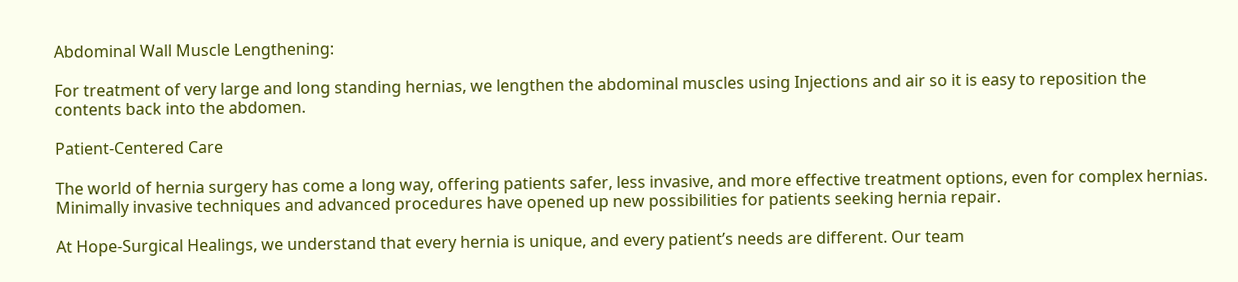Abdominal Wall Muscle Lengthening:

For treatment of very large and long standing hernias, we lengthen the abdominal muscles using Injections and air so it is easy to reposition the contents back into the abdomen.

Patient-Centered Care

The world of hernia surgery has come a long way, offering patients safer, less invasive, and more effective treatment options, even for complex hernias. Minimally invasive techniques and advanced procedures have opened up new possibilities for patients seeking hernia repair.

At Hope-Surgical Healings, we understand that every hernia is unique, and every patient’s needs are different. Our team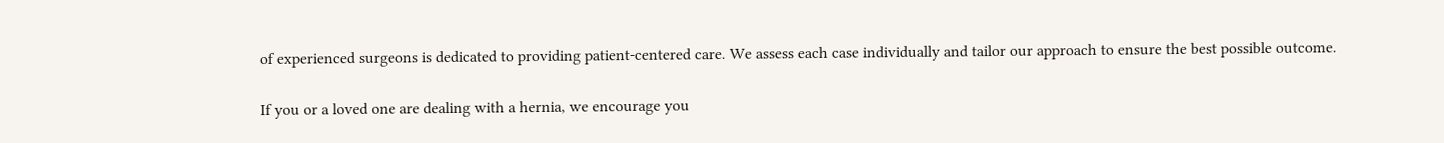of experienced surgeons is dedicated to providing patient-centered care. We assess each case individually and tailor our approach to ensure the best possible outcome.

If you or a loved one are dealing with a hernia, we encourage you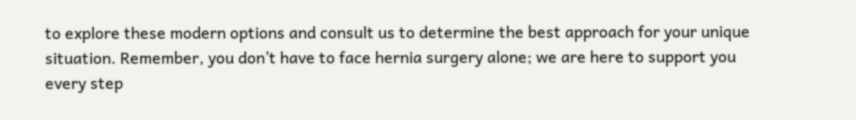to explore these modern options and consult us to determine the best approach for your unique situation. Remember, you don’t have to face hernia surgery alone; we are here to support you every step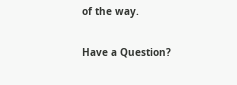of the way.

Have a Question?